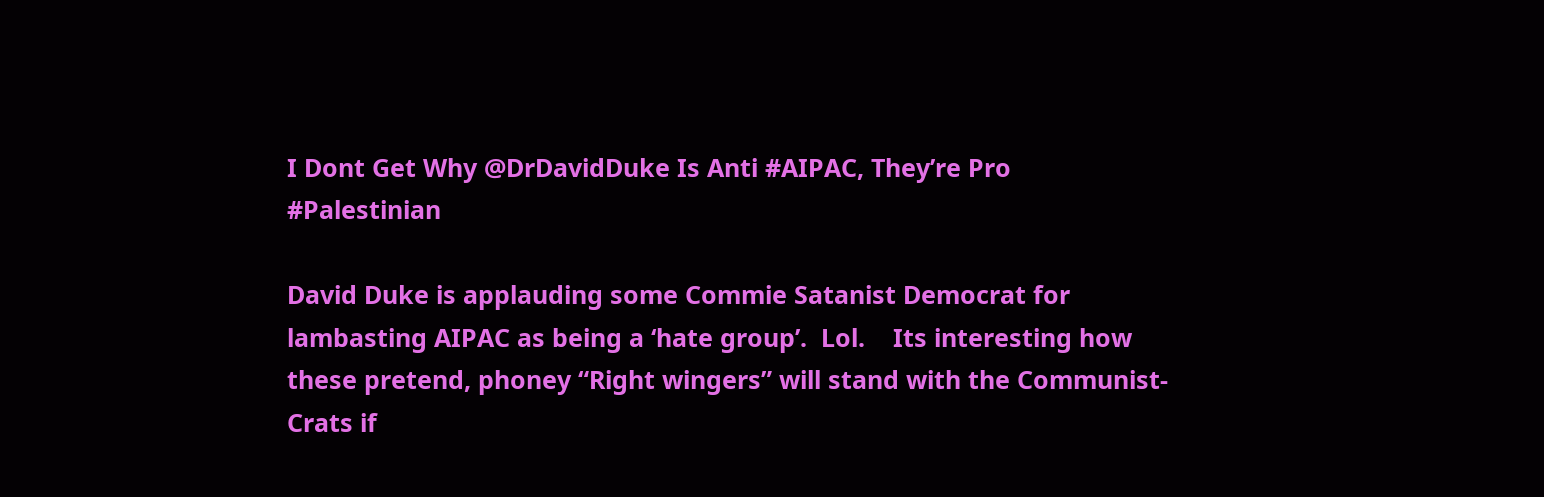I Dont Get Why @DrDavidDuke Is Anti #AIPAC, They’re Pro #Palestinian

David Duke is applauding some Commie Satanist Democrat for lambasting AIPAC as being a ‘hate group’.  Lol.    Its interesting how these pretend, phoney “Right wingers” will stand with the Communist-Crats if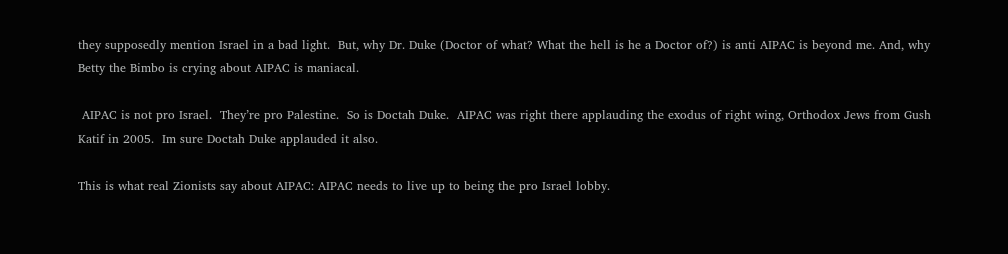they supposedly mention Israel in a bad light.  But, why Dr. Duke (Doctor of what? What the hell is he a Doctor of?) is anti AIPAC is beyond me. And, why Betty the Bimbo is crying about AIPAC is maniacal.

 AIPAC is not pro Israel.  They’re pro Palestine.  So is Doctah Duke.  AIPAC was right there applauding the exodus of right wing, Orthodox Jews from Gush Katif in 2005.  Im sure Doctah Duke applauded it also.

This is what real Zionists say about AIPAC: AIPAC needs to live up to being the pro Israel lobby.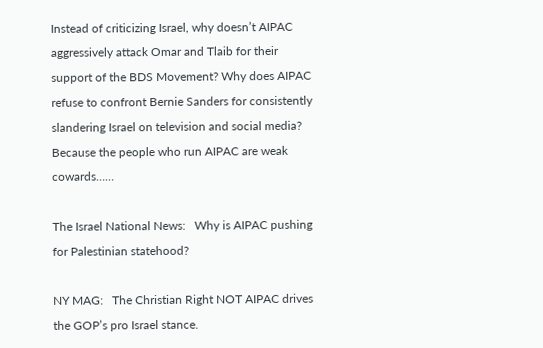Instead of criticizing Israel, why doesn’t AIPAC aggressively attack Omar and Tlaib for their support of the BDS Movement? Why does AIPAC refuse to confront Bernie Sanders for consistently slandering Israel on television and social media? Because the people who run AIPAC are weak cowards……

The Israel National News:   Why is AIPAC pushing for Palestinian statehood?

NY MAG:   The Christian Right NOT AIPAC drives the GOP’s pro Israel stance.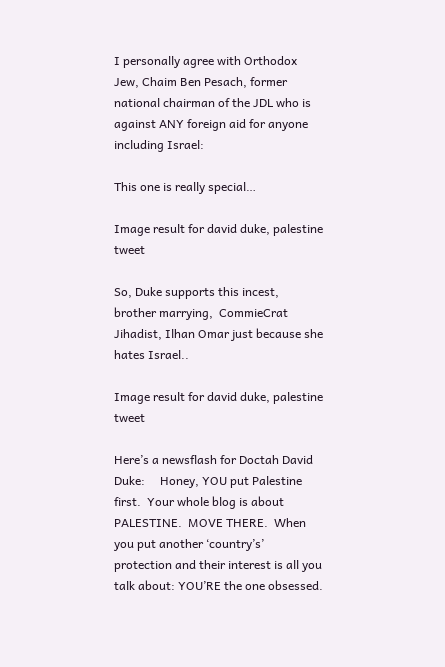I personally agree with Orthodox Jew, Chaim Ben Pesach, former national chairman of the JDL who is against ANY foreign aid for anyone including Israel:

This one is really special…

Image result for david duke, palestine tweet

So, Duke supports this incest, brother marrying,  CommieCrat Jihadist, Ilhan Omar just because she hates Israel..

Image result for david duke, palestine tweet

Here’s a newsflash for Doctah David Duke:     Honey, YOU put Palestine first.  Your whole blog is about PALESTINE.  MOVE THERE.  When you put another ‘country’s’ protection and their interest is all you talk about: YOU’RE the one obsessed.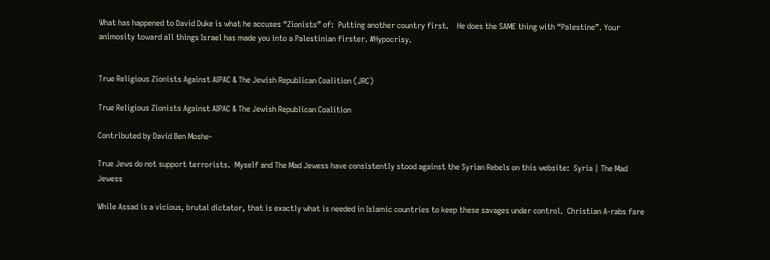What has happened to David Duke is what he accuses “Zionists” of:  Putting another country first.    He does the SAME thing with “Palestine”. Your animosity toward all things Israel has made you into a Palestinian firster. #Hypocrisy.


True Religious Zionists Against AIPAC & The Jewish Republican Coalition (JRC)

True Religious Zionists Against AIPAC & The Jewish Republican Coalition

Contributed by David Ben Moshe-

True Jews do not support terrorists.  Myself and The Mad Jewess have consistently stood against the Syrian Rebels on this website:  Syria | The Mad Jewess

While Assad is a vicious, brutal dictator, that is exactly what is needed in Islamic countries to keep these savages under control.  Christian A-rabs fare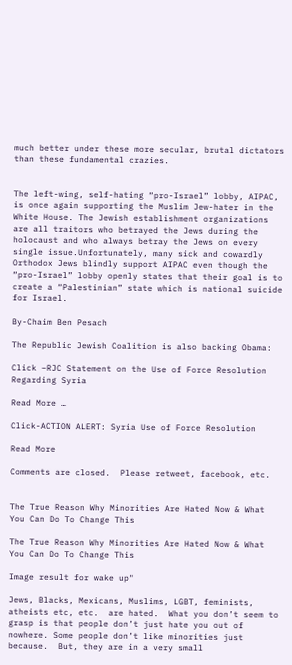much better under these more secular, brutal dictators than these fundamental crazies.


The left-wing, self-hating “pro-Israel” lobby, AIPAC, is once again supporting the Muslim Jew-hater in the White House. The Jewish establishment organizations are all traitors who betrayed the Jews during the holocaust and who always betray the Jews on every single issue.Unfortunately, many sick and cowardly Orthodox Jews blindly support AIPAC even though the “pro-Israel” lobby openly states that their goal is to create a “Palestinian” state which is national suicide for Israel.

By-Chaim Ben Pesach

The Republic Jewish Coalition is also backing Obama:

Click –RJC Statement on the Use of Force Resolution Regarding Syria

Read More …

Click-ACTION ALERT: Syria Use of Force Resolution

Read More

Comments are closed.  Please retweet, facebook, etc.


The True Reason Why Minorities Are Hated Now & What You Can Do To Change This

The True Reason Why Minorities Are Hated Now & What You Can Do To Change This

Image result for wake up"

Jews, Blacks, Mexicans, Muslims, LGBT, feminists, atheists etc, etc.  are hated.  What you don’t seem to grasp is that people don’t just hate you out of nowhere. Some people don’t like minorities just because.  But, they are in a very small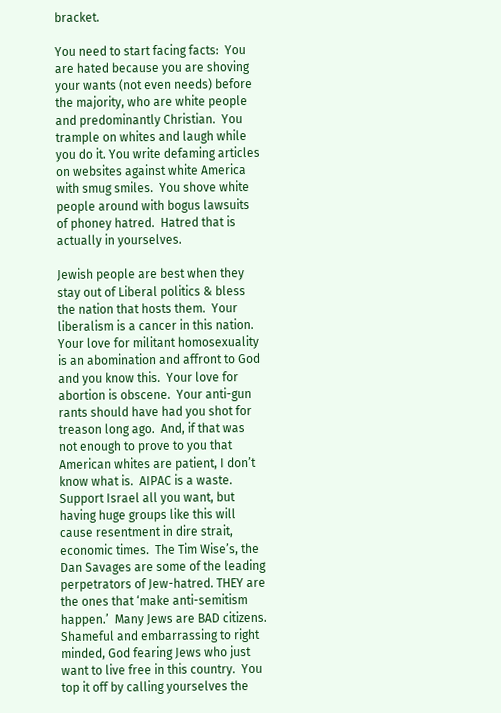bracket.

You need to start facing facts:  You are hated because you are shoving your wants (not even needs) before the majority, who are white people and predominantly Christian.  You trample on whites and laugh while you do it. You write defaming articles on websites against white America with smug smiles.  You shove white people around with bogus lawsuits of phoney hatred.  Hatred that is actually in yourselves.

Jewish people are best when they stay out of Liberal politics & bless the nation that hosts them.  Your liberalism is a cancer in this nation.  Your love for militant homosexuality is an abomination and affront to God and you know this.  Your love for abortion is obscene.  Your anti-gun rants should have had you shot for treason long ago.  And, if that was not enough to prove to you that American whites are patient, I don’t know what is.  AIPAC is a waste.  Support Israel all you want, but having huge groups like this will cause resentment in dire strait, economic times.  The Tim Wise’s, the Dan Savages are some of the leading perpetrators of Jew-hatred. THEY are the ones that ‘make anti-semitism happen.’  Many Jews are BAD citizens.  Shameful and embarrassing to right minded, God fearing Jews who just want to live free in this country.  You top it off by calling yourselves the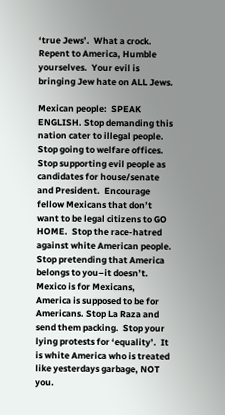‘true Jews’.  What a crock.  Repent to America, Humble yourselves.  Your evil is bringing Jew hate on ALL Jews.

Mexican people:  SPEAK ENGLISH. Stop demanding this nation cater to illegal people.  Stop going to welfare offices.  Stop supporting evil people as candidates for house/senate and President.  Encourage fellow Mexicans that don’t want to be legal citizens to GO HOME.  Stop the race-hatred against white American people. Stop pretending that America belongs to you–it doesn’t.   Mexico is for Mexicans, America is supposed to be for Americans. Stop La Raza and send them packing.  Stop your lying protests for ‘equality’.  It is white America who is treated like yesterdays garbage, NOT you.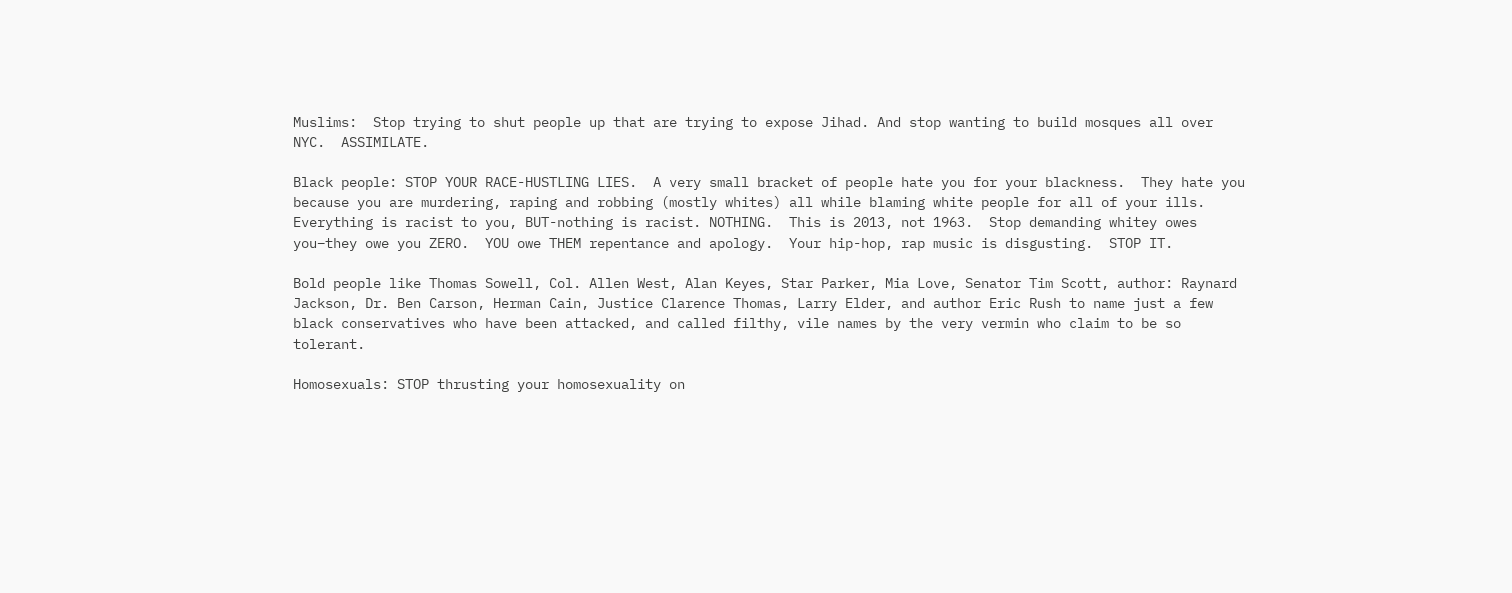Muslims:  Stop trying to shut people up that are trying to expose Jihad. And stop wanting to build mosques all over NYC.  ASSIMILATE.

Black people: STOP YOUR RACE-HUSTLING LIES.  A very small bracket of people hate you for your blackness.  They hate you because you are murdering, raping and robbing (mostly whites) all while blaming white people for all of your ills.  Everything is racist to you, BUT-nothing is racist. NOTHING.  This is 2013, not 1963.  Stop demanding whitey owes you–they owe you ZERO.  YOU owe THEM repentance and apology.  Your hip-hop, rap music is disgusting.  STOP IT.

Bold people like Thomas Sowell, Col. Allen West, Alan Keyes, Star Parker, Mia Love, Senator Tim Scott, author: Raynard Jackson, Dr. Ben Carson, Herman Cain, Justice Clarence Thomas, Larry Elder, and author Eric Rush to name just a few black conservatives who have been attacked, and called filthy, vile names by the very vermin who claim to be so tolerant.

Homosexuals: STOP thrusting your homosexuality on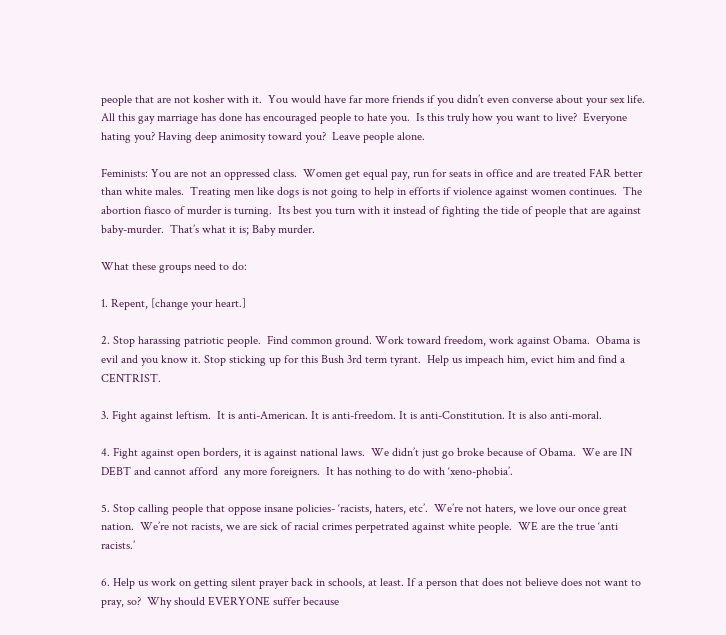people that are not kosher with it.  You would have far more friends if you didn’t even converse about your sex life.  All this gay marriage has done has encouraged people to hate you.  Is this truly how you want to live?  Everyone hating you? Having deep animosity toward you?  Leave people alone.

Feminists: You are not an oppressed class.  Women get equal pay, run for seats in office and are treated FAR better than white males.  Treating men like dogs is not going to help in efforts if violence against women continues.  The abortion fiasco of murder is turning.  Its best you turn with it instead of fighting the tide of people that are against baby-murder.  That’s what it is; Baby murder.

What these groups need to do:

1. Repent, [change your heart.]

2. Stop harassing patriotic people.  Find common ground. Work toward freedom, work against Obama.  Obama is evil and you know it. Stop sticking up for this Bush 3rd term tyrant.  Help us impeach him, evict him and find a CENTRIST.

3. Fight against leftism.  It is anti-American. It is anti-freedom. It is anti-Constitution. It is also anti-moral.

4. Fight against open borders, it is against national laws.  We didn’t just go broke because of Obama.  We are IN DEBT and cannot afford  any more foreigners.  It has nothing to do with ‘xeno-phobia’.

5. Stop calling people that oppose insane policies- ‘racists, haters, etc’.  We’re not haters, we love our once great nation.  We’re not racists, we are sick of racial crimes perpetrated against white people.  WE are the true ‘anti racists.’

6. Help us work on getting silent prayer back in schools, at least. If a person that does not believe does not want to pray, so?  Why should EVERYONE suffer because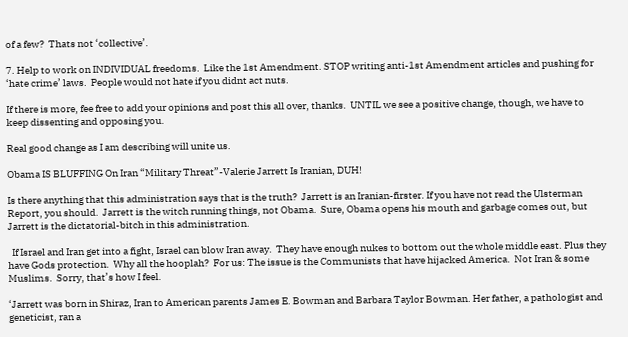of a few?  Thats not ‘collective’.

7. Help to work on INDIVIDUAL freedoms.  Like the 1st Amendment. STOP writing anti-1st Amendment articles and pushing for ‘hate crime’ laws.  People would not hate if you didnt act nuts.

If there is more, fee free to add your opinions and post this all over, thanks.  UNTIL we see a positive change, though, we have to keep dissenting and opposing you.

Real good change as I am describing will unite us.

Obama IS BLUFFING On Iran “Military Threat”-Valerie Jarrett Is Iranian, DUH!

Is there anything that this administration says that is the truth?  Jarrett is an Iranian-firster. If you have not read the Ulsterman Report, you should.  Jarrett is the witch running things, not Obama.  Sure, Obama opens his mouth and garbage comes out, but Jarrett is the dictatorial-bitch in this administration.

  If Israel and Iran get into a fight, Israel can blow Iran away.  They have enough nukes to bottom out the whole middle east. Plus they have Gods protection.  Why all the hooplah?  For us: The issue is the Communists that have hijacked America.  Not Iran & some Muslims.  Sorry, that’s how I feel.

‘Jarrett was born in Shiraz, Iran to American parents James E. Bowman and Barbara Taylor Bowman. Her father, a pathologist and geneticist, ran a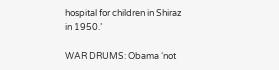hospital for children in Shiraz in 1950.’

WAR DRUMS: Obama ‘not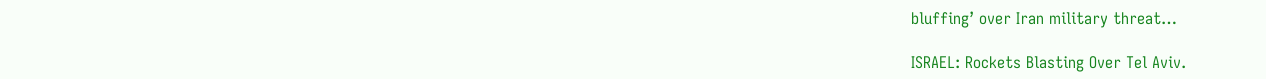bluffing’ over Iran military threat…

ISRAEL: Rockets Blasting Over Tel Aviv.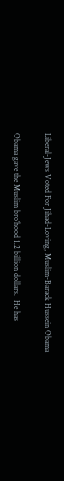Liberal-Jews Voted For Jihad-Loving, Muslim-Barack Hussein Obama

Obama gave the Muslim bro’hood 1.2 billion dollars.  He has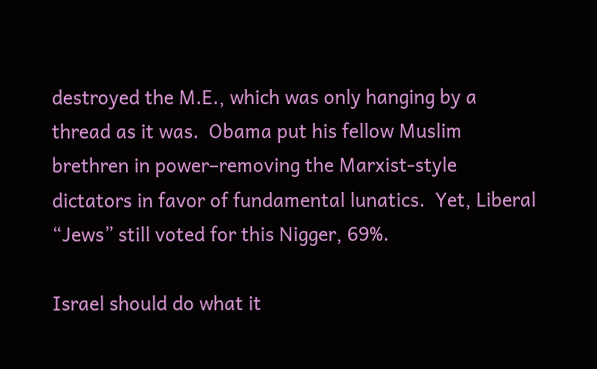destroyed the M.E., which was only hanging by a thread as it was.  Obama put his fellow Muslim brethren in power–removing the Marxist-style dictators in favor of fundamental lunatics.  Yet, Liberal “Jews” still voted for this Nigger, 69%.

Israel should do what it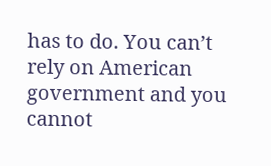has to do. You can’t rely on American government and you cannot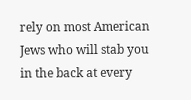rely on most American Jews who will stab you in the back at every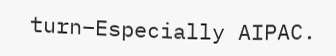turn–Especially AIPAC.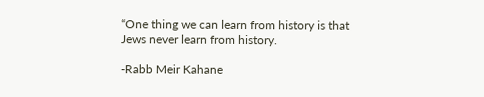“One thing we can learn from history is that Jews never learn from history.

-Rabb Meir Kahane